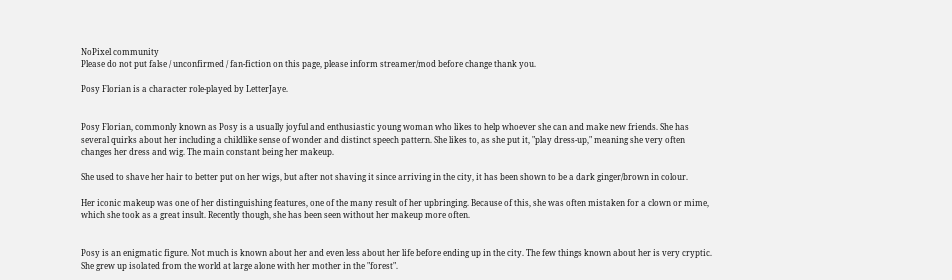NoPixel community
Please do not put false / unconfirmed / fan-fiction on this page, please inform streamer/mod before change thank you.

Posy Florian is a character role-played by LetterJaye.


Posy Florian, commonly known as Posy is a usually joyful and enthusiastic young woman who likes to help whoever she can and make new friends. She has several quirks about her including a childlike sense of wonder and distinct speech pattern. She likes to, as she put it, "play dress-up," meaning she very often changes her dress and wig. The main constant being her makeup.

She used to shave her hair to better put on her wigs, but after not shaving it since arriving in the city, it has been shown to be a dark ginger/brown in colour.

Her iconic makeup was one of her distinguishing features, one of the many result of her upbringing. Because of this, she was often mistaken for a clown or mime, which she took as a great insult. Recently though, she has been seen without her makeup more often.


Posy is an enigmatic figure. Not much is known about her and even less about her life before ending up in the city. The few things known about her is very cryptic. She grew up isolated from the world at large alone with her mother in the "forest".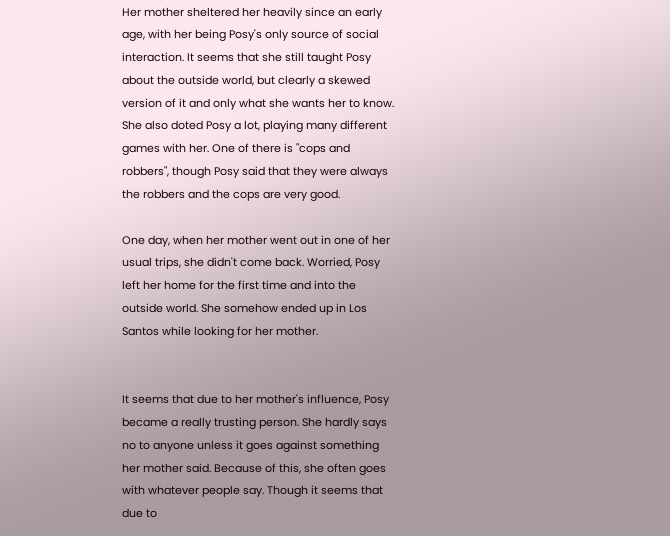Her mother sheltered her heavily since an early age, with her being Posy's only source of social interaction. It seems that she still taught Posy about the outside world, but clearly a skewed version of it and only what she wants her to know. She also doted Posy a lot, playing many different games with her. One of there is "cops and robbers", though Posy said that they were always the robbers and the cops are very good.

One day, when her mother went out in one of her usual trips, she didn't come back. Worried, Posy left her home for the first time and into the outside world. She somehow ended up in Los Santos while looking for her mother.


It seems that due to her mother's influence, Posy became a really trusting person. She hardly says no to anyone unless it goes against something her mother said. Because of this, she often goes with whatever people say. Though it seems that due to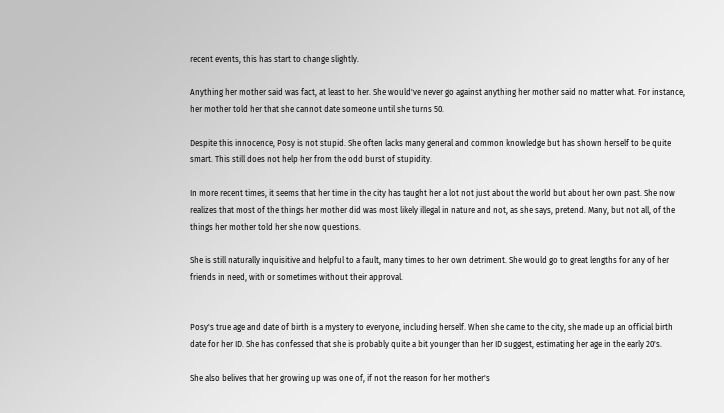recent events, this has start to change slightly.

Anything her mother said was fact, at least to her. She would've never go against anything her mother said no matter what. For instance, her mother told her that she cannot date someone until she turns 50.

Despite this innocence, Posy is not stupid. She often lacks many general and common knowledge but has shown herself to be quite smart. This still does not help her from the odd burst of stupidity.

In more recent times, it seems that her time in the city has taught her a lot not just about the world but about her own past. She now realizes that most of the things her mother did was most likely illegal in nature and not, as she says, pretend. Many, but not all, of the things her mother told her she now questions.

She is still naturally inquisitive and helpful to a fault, many times to her own detriment. She would go to great lengths for any of her friends in need, with or sometimes without their approval.


Posy's true age and date of birth is a mystery to everyone, including herself. When she came to the city, she made up an official birth date for her ID. She has confessed that she is probably quite a bit younger than her ID suggest, estimating her age in the early 20's.

She also belives that her growing up was one of, if not the reason for her mother's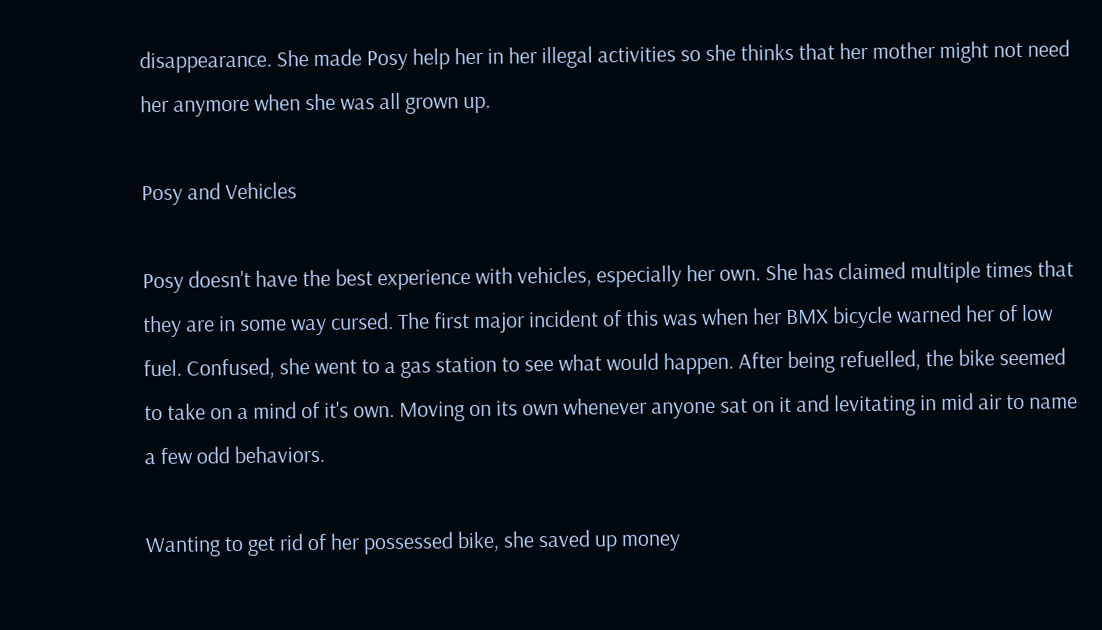disappearance. She made Posy help her in her illegal activities so she thinks that her mother might not need her anymore when she was all grown up.

Posy and Vehicles

Posy doesn't have the best experience with vehicles, especially her own. She has claimed multiple times that they are in some way cursed. The first major incident of this was when her BMX bicycle warned her of low fuel. Confused, she went to a gas station to see what would happen. After being refuelled, the bike seemed to take on a mind of it's own. Moving on its own whenever anyone sat on it and levitating in mid air to name a few odd behaviors.

Wanting to get rid of her possessed bike, she saved up money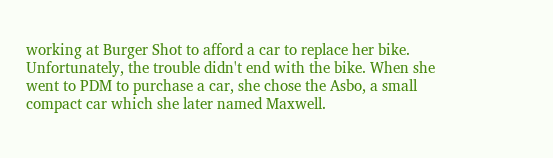working at Burger Shot to afford a car to replace her bike. Unfortunately, the trouble didn't end with the bike. When she went to PDM to purchase a car, she chose the Asbo, a small compact car which she later named Maxwell.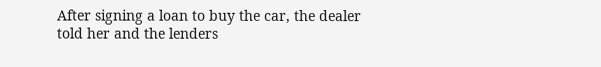After signing a loan to buy the car, the dealer told her and the lenders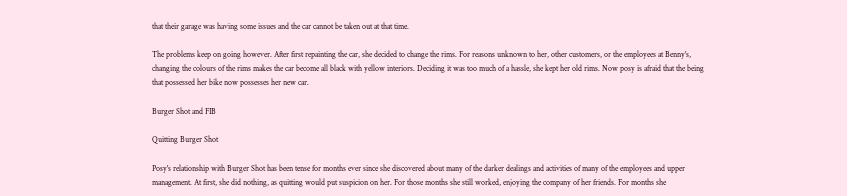that their garage was having some issues and the car cannot be taken out at that time.

The problems keep on going however. After first repainting the car, she decided to change the rims. For reasons unknown to her, other customers, or the employees at Benny's, changing the colours of the rims makes the car become all black with yellow interiors. Deciding it was too much of a hassle, she kept her old rims. Now posy is afraid that the being that possessed her bike now possesses her new car.

Burger Shot and FIB

Quitting Burger Shot

Posy's relationship with Burger Shot has been tense for months ever since she discovered about many of the darker dealings and activities of many of the employees and upper management. At first, she did nothing, as quitting would put suspicion on her. For those months she still worked, enjoying the company of her friends. For months she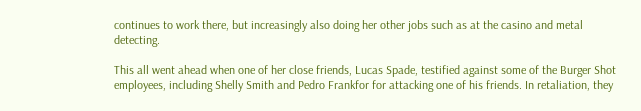continues to work there, but increasingly also doing her other jobs such as at the casino and metal detecting.

This all went ahead when one of her close friends, Lucas Spade, testified against some of the Burger Shot employees, including Shelly Smith and Pedro Frankfor for attacking one of his friends. In retaliation, they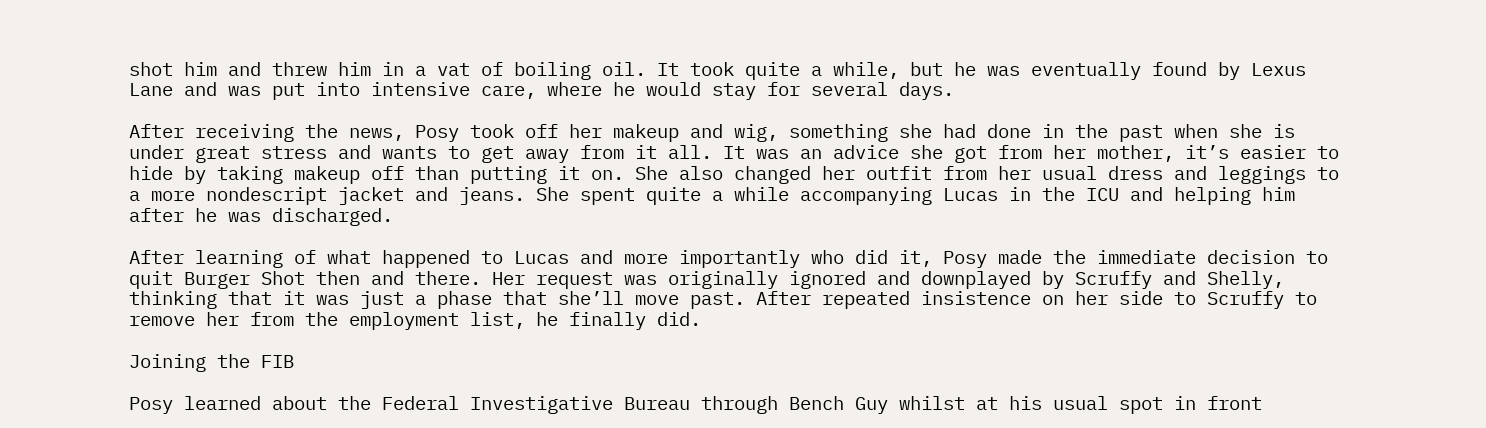shot him and threw him in a vat of boiling oil. It took quite a while, but he was eventually found by Lexus Lane and was put into intensive care, where he would stay for several days.

After receiving the news, Posy took off her makeup and wig, something she had done in the past when she is under great stress and wants to get away from it all. It was an advice she got from her mother, it’s easier to hide by taking makeup off than putting it on. She also changed her outfit from her usual dress and leggings to a more nondescript jacket and jeans. She spent quite a while accompanying Lucas in the ICU and helping him after he was discharged.

After learning of what happened to Lucas and more importantly who did it, Posy made the immediate decision to quit Burger Shot then and there. Her request was originally ignored and downplayed by Scruffy and Shelly, thinking that it was just a phase that she’ll move past. After repeated insistence on her side to Scruffy to remove her from the employment list, he finally did.

Joining the FIB

Posy learned about the Federal Investigative Bureau through Bench Guy whilst at his usual spot in front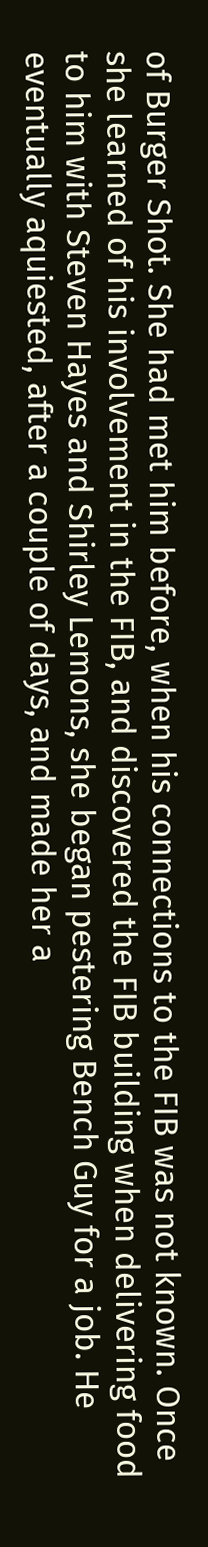of Burger Shot. She had met him before, when his connections to the FIB was not known. Once she learned of his involvement in the FIB, and discovered the FIB building when delivering food to him with Steven Hayes and Shirley Lemons, she began pestering Bench Guy for a job. He eventually aquiested, after a couple of days, and made her a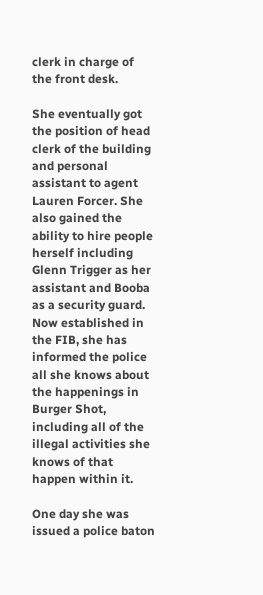clerk in charge of the front desk.

She eventually got the position of head clerk of the building and personal assistant to agent Lauren Forcer. She also gained the ability to hire people herself including Glenn Trigger as her assistant and Booba as a security guard. Now established in the FIB, she has informed the police all she knows about the happenings in Burger Shot, including all of the illegal activities she knows of that happen within it.

One day she was issued a police baton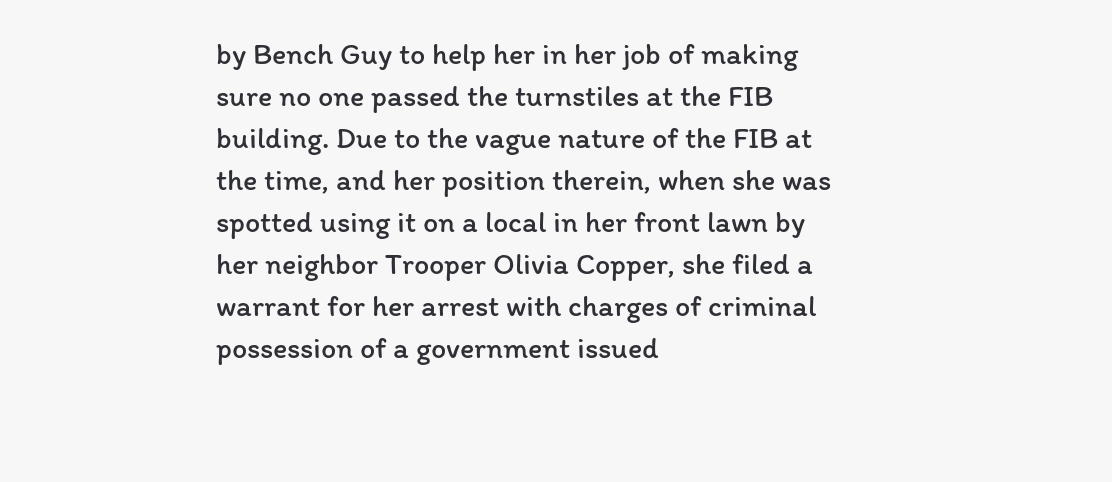by Bench Guy to help her in her job of making sure no one passed the turnstiles at the FIB building. Due to the vague nature of the FIB at the time, and her position therein, when she was spotted using it on a local in her front lawn by her neighbor Trooper Olivia Copper, she filed a warrant for her arrest with charges of criminal possession of a government issued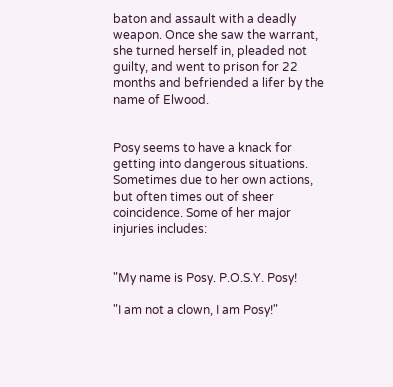baton and assault with a deadly weapon. Once she saw the warrant, she turned herself in, pleaded not guilty, and went to prison for 22 months and befriended a lifer by the name of Elwood.


Posy seems to have a knack for getting into dangerous situations. Sometimes due to her own actions, but often times out of sheer coincidence. Some of her major injuries includes:


"My name is Posy. P.O.S.Y. Posy!

"I am not a clown, I am Posy!"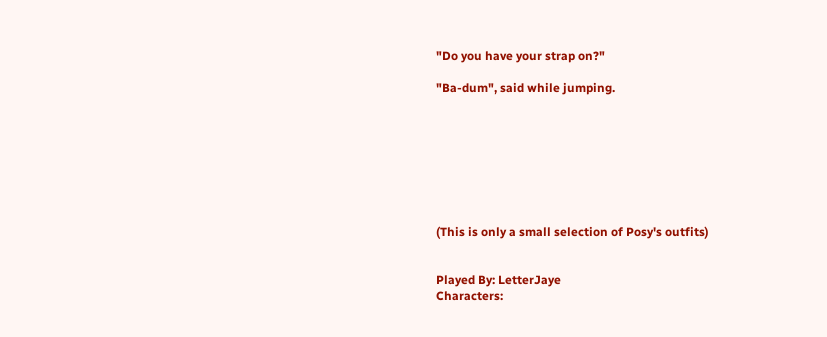"Do you have your strap on?"

"Ba-dum", said while jumping.








(This is only a small selection of Posy's outfits)


Played By: LetterJaye
Characters: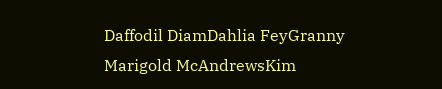Daffodil DiamDahlia FeyGranny Marigold McAndrewsKim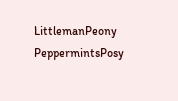LittlemanPeony PeppermintsPosy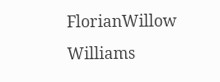FlorianWillow Williams